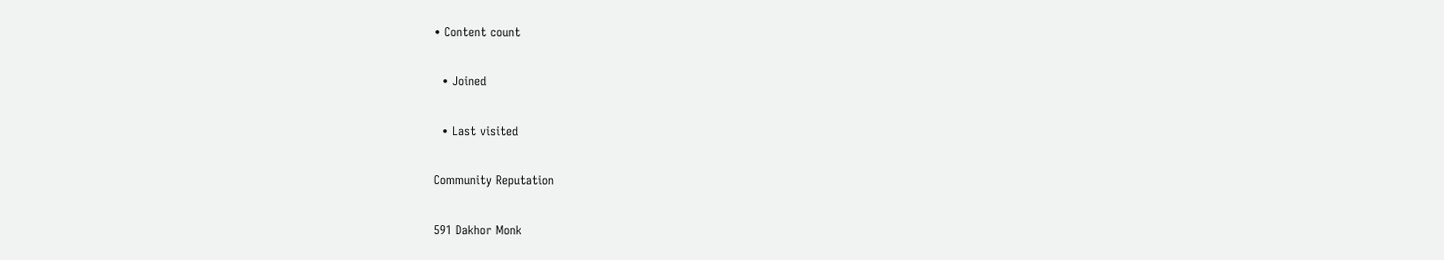• Content count

  • Joined

  • Last visited

Community Reputation

591 Dakhor Monk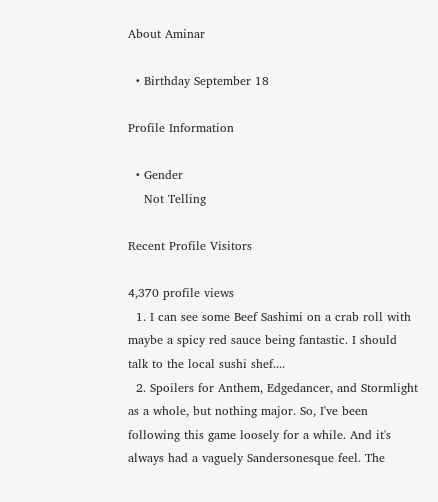About Aminar

  • Birthday September 18

Profile Information

  • Gender
    Not Telling

Recent Profile Visitors

4,370 profile views
  1. I can see some Beef Sashimi on a crab roll with maybe a spicy red sauce being fantastic. I should talk to the local sushi shef....
  2. Spoilers for Anthem, Edgedancer, and Stormlight as a whole, but nothing major. So, I've been following this game loosely for a while. And it's always had a vaguely Sandersonesque feel. The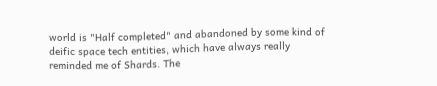world is "Half completed" and abandoned by some kind of deific space tech entities, which have always really reminded me of Shards. The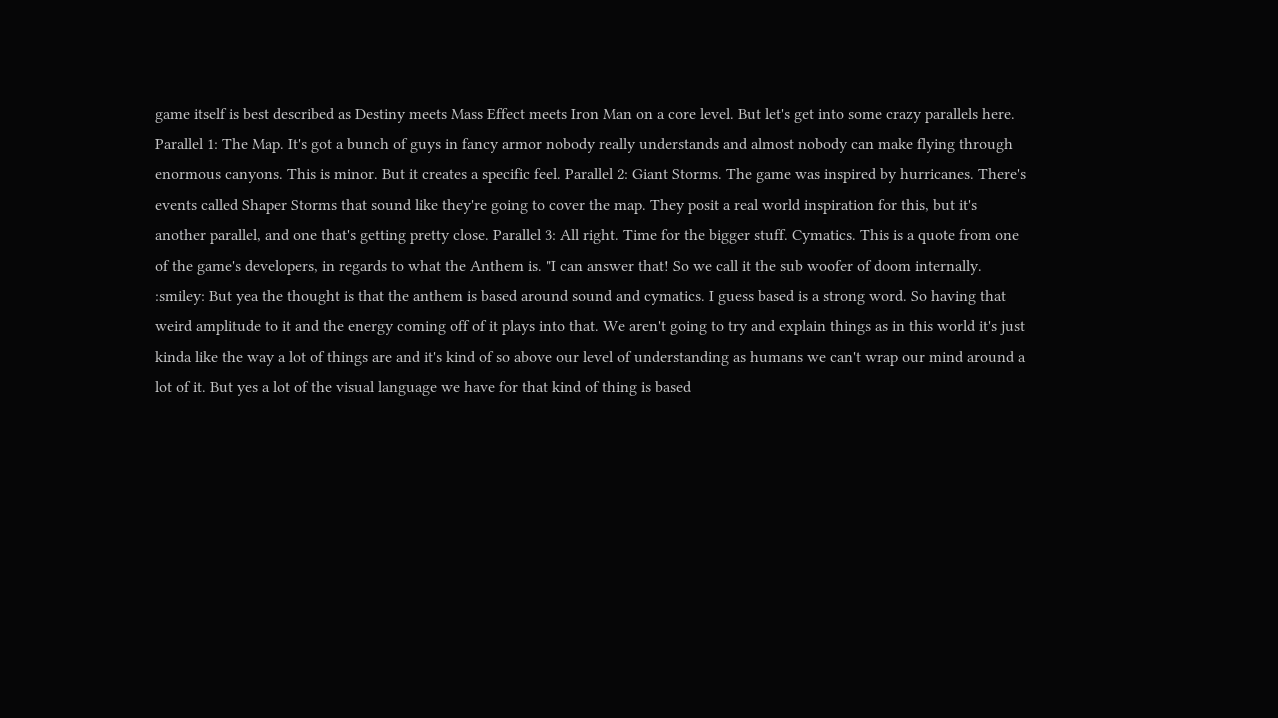game itself is best described as Destiny meets Mass Effect meets Iron Man on a core level. But let's get into some crazy parallels here. Parallel 1: The Map. It's got a bunch of guys in fancy armor nobody really understands and almost nobody can make flying through enormous canyons. This is minor. But it creates a specific feel. Parallel 2: Giant Storms. The game was inspired by hurricanes. There's events called Shaper Storms that sound like they're going to cover the map. They posit a real world inspiration for this, but it's another parallel, and one that's getting pretty close. Parallel 3: All right. Time for the bigger stuff. Cymatics. This is a quote from one of the game's developers, in regards to what the Anthem is. "I can answer that! So we call it the sub woofer of doom internally. :smiley: But yea the thought is that the anthem is based around sound and cymatics. I guess based is a strong word. So having that weird amplitude to it and the energy coming off of it plays into that. We aren't going to try and explain things as in this world it's just kinda like the way a lot of things are and it's kind of so above our level of understanding as humans we can't wrap our mind around a lot of it. But yes a lot of the visual language we have for that kind of thing is based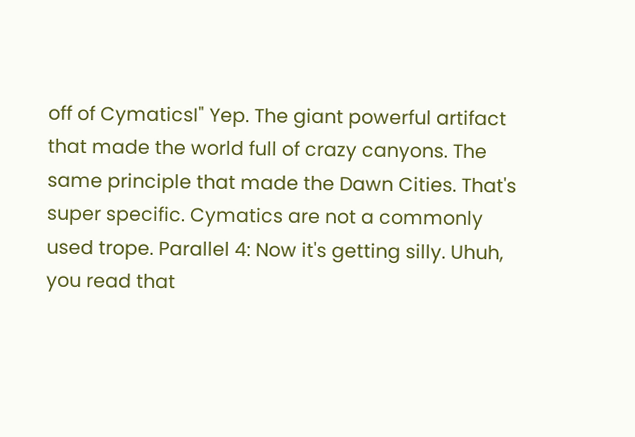off of CymaticsI" Yep. The giant powerful artifact that made the world full of crazy canyons. The same principle that made the Dawn Cities. That's super specific. Cymatics are not a commonly used trope. Parallel 4: Now it's getting silly. Uhuh, you read that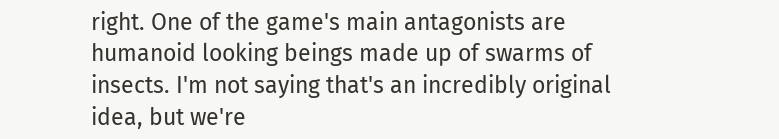right. One of the game's main antagonists are humanoid looking beings made up of swarms of insects. I'm not saying that's an incredibly original idea, but we're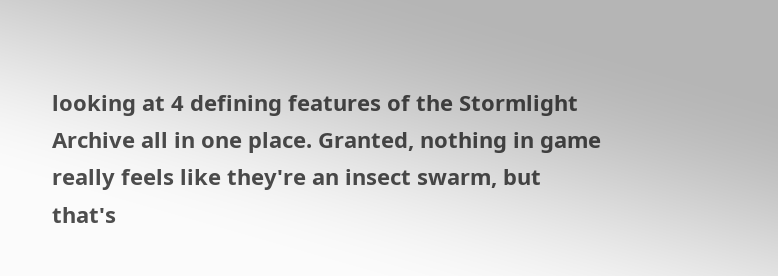looking at 4 defining features of the Stormlight Archive all in one place. Granted, nothing in game really feels like they're an insect swarm, but that's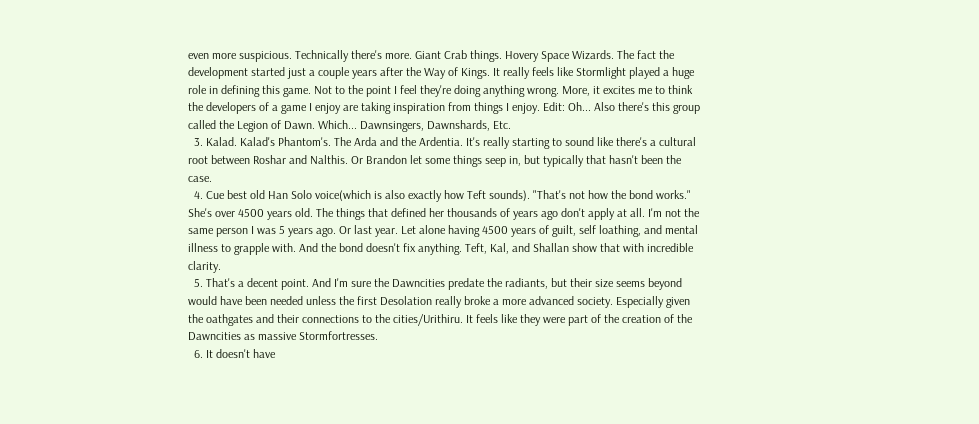even more suspicious. Technically there's more. Giant Crab things. Hovery Space Wizards. The fact the development started just a couple years after the Way of Kings. It really feels like Stormlight played a huge role in defining this game. Not to the point I feel they're doing anything wrong. More, it excites me to think the developers of a game I enjoy are taking inspiration from things I enjoy. Edit: Oh... Also there's this group called the Legion of Dawn. Which... Dawnsingers, Dawnshards, Etc.
  3. Kalad. Kalad's Phantom's. The Arda and the Ardentia. It's really starting to sound like there's a cultural root between Roshar and Nalthis. Or Brandon let some things seep in, but typically that hasn't been the case.
  4. Cue best old Han Solo voice(which is also exactly how Teft sounds). "That's not how the bond works." She's over 4500 years old. The things that defined her thousands of years ago don't apply at all. I'm not the same person I was 5 years ago. Or last year. Let alone having 4500 years of guilt, self loathing, and mental illness to grapple with. And the bond doesn't fix anything. Teft, Kal, and Shallan show that with incredible clarity.
  5. That's a decent point. And I'm sure the Dawncities predate the radiants, but their size seems beyond would have been needed unless the first Desolation really broke a more advanced society. Especially given the oathgates and their connections to the cities/Urithiru. It feels like they were part of the creation of the Dawncities as massive Stormfortresses.
  6. It doesn't have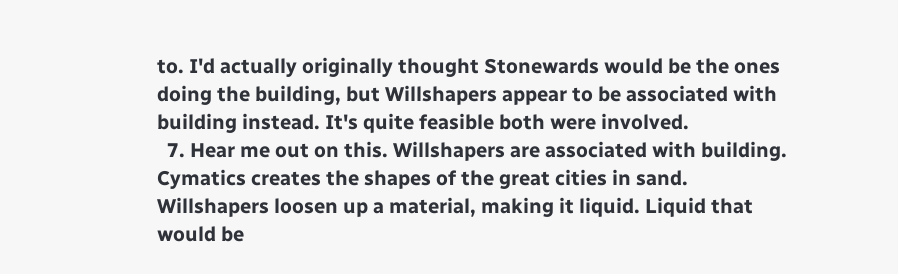to. I'd actually originally thought Stonewards would be the ones doing the building, but Willshapers appear to be associated with building instead. It's quite feasible both were involved.
  7. Hear me out on this. Willshapers are associated with building. Cymatics creates the shapes of the great cities in sand. Willshapers loosen up a material, making it liquid. Liquid that would be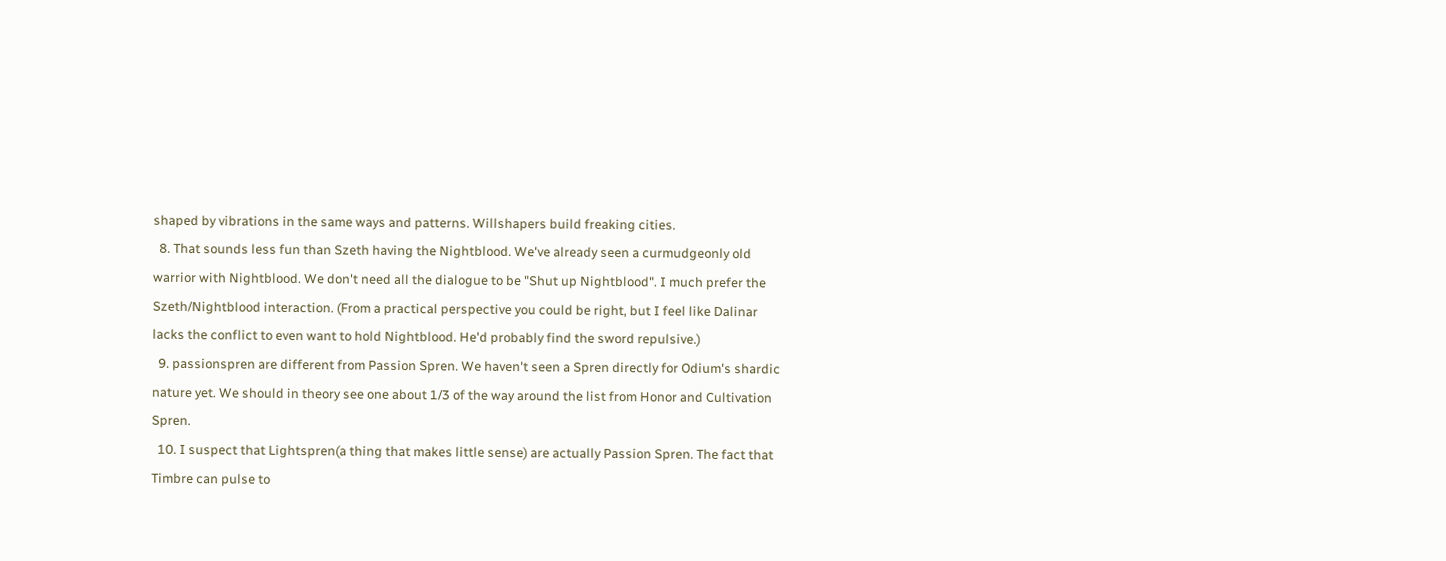shaped by vibrations in the same ways and patterns. Willshapers build freaking cities.
  8. That sounds less fun than Szeth having the Nightblood. We've already seen a curmudgeonly old warrior with Nightblood. We don't need all the dialogue to be "Shut up Nightblood". I much prefer the Szeth/Nightblood interaction. (From a practical perspective you could be right, but I feel like Dalinar lacks the conflict to even want to hold Nightblood. He'd probably find the sword repulsive.)
  9. passionspren are different from Passion Spren. We haven't seen a Spren directly for Odium's shardic nature yet. We should in theory see one about 1/3 of the way around the list from Honor and Cultivation Spren.
  10. I suspect that Lightspren(a thing that makes little sense) are actually Passion Spren. The fact that Timbre can pulse to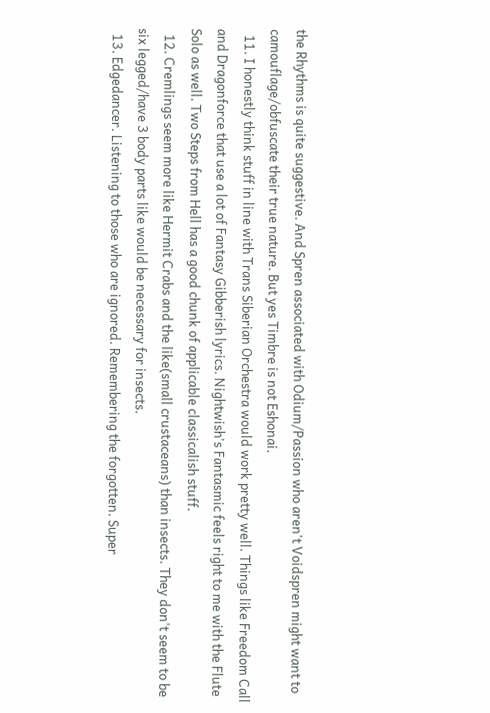the Rhythms is quite suggestive. And Spren associated with Odium/Passion who aren't Voidspren might want to camouflage/obfuscate their true nature. But yes Timbre is not Eshonai.
  11. I honestly think stuff in line with Trans Siberian Orchestra would work pretty well. Things like Freedom Call and Dragonforce that use a lot of Fantasy Gibberish lyrics. Nightwish's Fantasmic feels right to me with the Flute Solo as well. Two Steps from Hell has a good chunk of applicable classicalish stuff.
  12. Cremlings seem more like Hermit Crabs and the like(small crustaceans) than insects. They don't seem to be six legged/have 3 body parts like would be necessary for insects.
  13. Edgedancer. Listening to those who are ignored. Remembering the forgotten. Super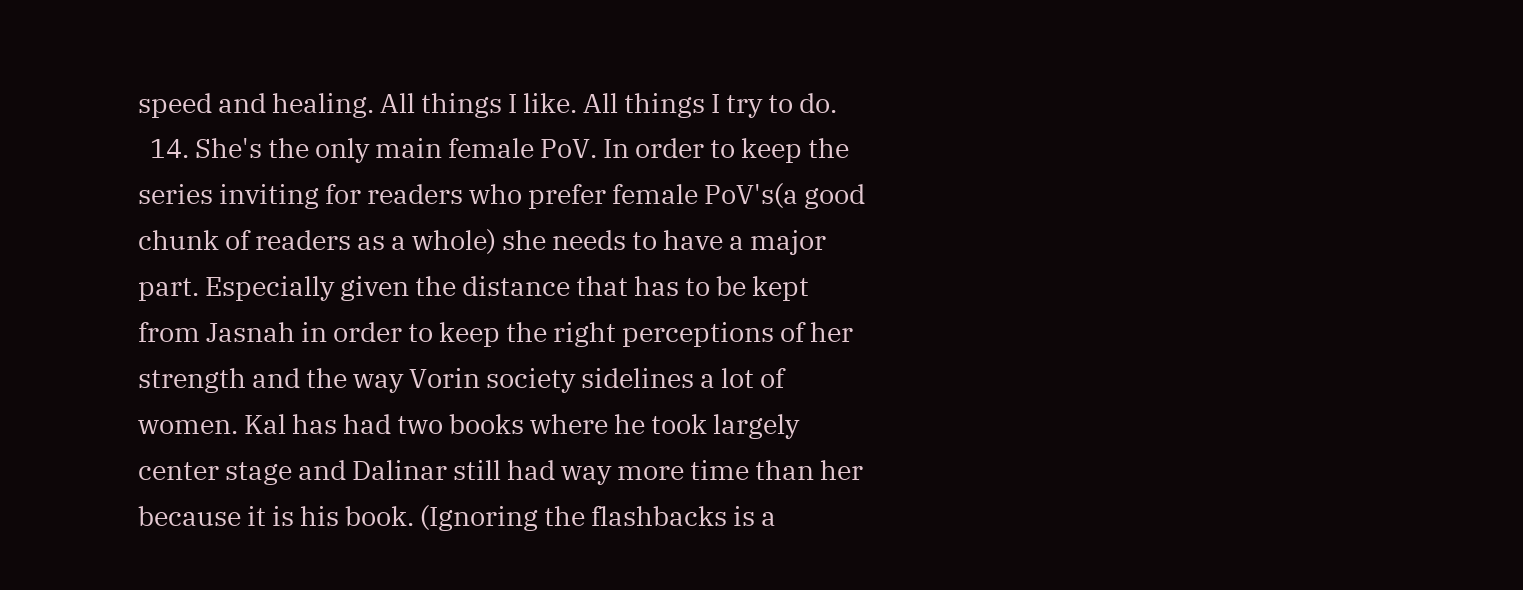speed and healing. All things I like. All things I try to do.
  14. She's the only main female PoV. In order to keep the series inviting for readers who prefer female PoV's(a good chunk of readers as a whole) she needs to have a major part. Especially given the distance that has to be kept from Jasnah in order to keep the right perceptions of her strength and the way Vorin society sidelines a lot of women. Kal has had two books where he took largely center stage and Dalinar still had way more time than her because it is his book. (Ignoring the flashbacks is a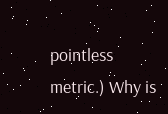pointless metric.) Why is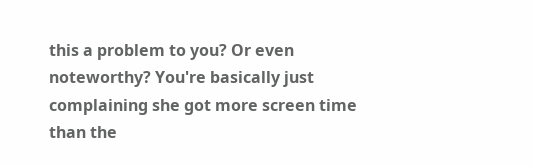this a problem to you? Or even noteworthy? You're basically just complaining she got more screen time than the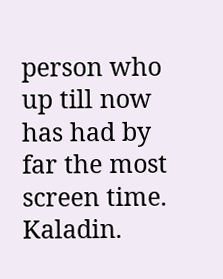person who up till now has had by far the most screen time. Kaladin.